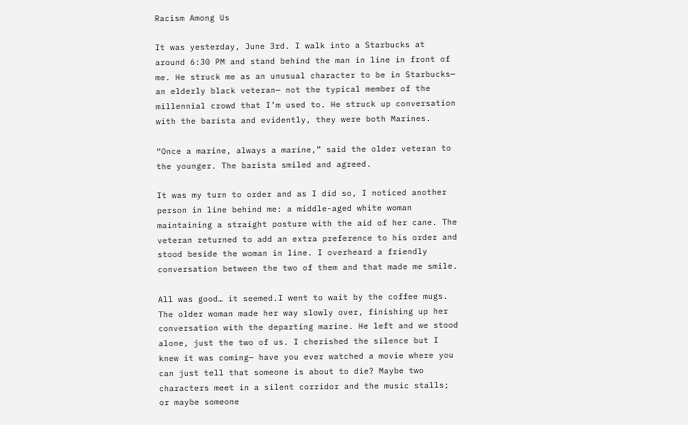Racism Among Us

It was yesterday, June 3rd. I walk into a Starbucks at around 6:30 PM and stand behind the man in line in front of me. He struck me as an unusual character to be in Starbucks— an elderly black veteran— not the typical member of the millennial crowd that I’m used to. He struck up conversation with the barista and evidently, they were both Marines.

“Once a marine, always a marine,” said the older veteran to the younger. The barista smiled and agreed.

It was my turn to order and as I did so, I noticed another person in line behind me: a middle-aged white woman maintaining a straight posture with the aid of her cane. The veteran returned to add an extra preference to his order and stood beside the woman in line. I overheard a friendly conversation between the two of them and that made me smile.

All was good… it seemed.I went to wait by the coffee mugs. The older woman made her way slowly over, finishing up her conversation with the departing marine. He left and we stood alone, just the two of us. I cherished the silence but I knew it was coming— have you ever watched a movie where you can just tell that someone is about to die? Maybe two characters meet in a silent corridor and the music stalls; or maybe someone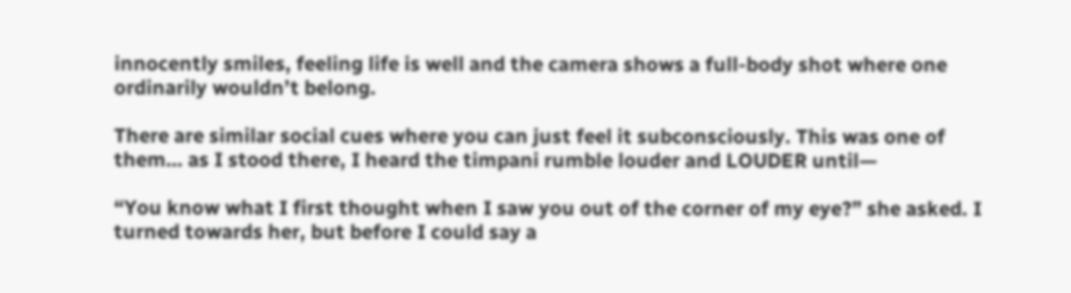innocently smiles, feeling life is well and the camera shows a full-body shot where one ordinarily wouldn’t belong.

There are similar social cues where you can just feel it subconsciously. This was one of them… as I stood there, I heard the timpani rumble louder and LOUDER until—

“You know what I first thought when I saw you out of the corner of my eye?” she asked. I turned towards her, but before I could say a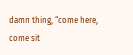damn thing, “come here, come sit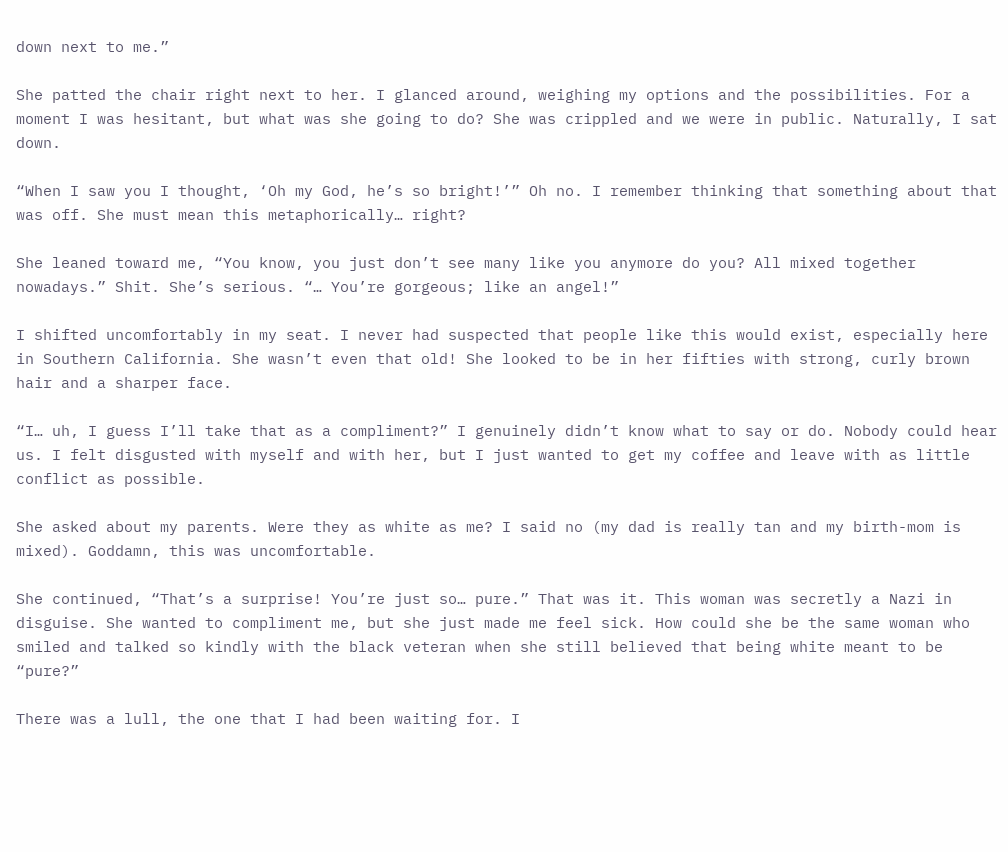down next to me.”

She patted the chair right next to her. I glanced around, weighing my options and the possibilities. For a moment I was hesitant, but what was she going to do? She was crippled and we were in public. Naturally, I sat down.

“When I saw you I thought, ‘Oh my God, he’s so bright!’” Oh no. I remember thinking that something about that was off. She must mean this metaphorically… right?

She leaned toward me, “You know, you just don’t see many like you anymore do you? All mixed together nowadays.” Shit. She’s serious. “… You’re gorgeous; like an angel!”

I shifted uncomfortably in my seat. I never had suspected that people like this would exist, especially here in Southern California. She wasn’t even that old! She looked to be in her fifties with strong, curly brown hair and a sharper face.

“I… uh, I guess I’ll take that as a compliment?” I genuinely didn’t know what to say or do. Nobody could hear us. I felt disgusted with myself and with her, but I just wanted to get my coffee and leave with as little conflict as possible.

She asked about my parents. Were they as white as me? I said no (my dad is really tan and my birth-mom is mixed). Goddamn, this was uncomfortable.

She continued, “That’s a surprise! You’re just so… pure.” That was it. This woman was secretly a Nazi in disguise. She wanted to compliment me, but she just made me feel sick. How could she be the same woman who smiled and talked so kindly with the black veteran when she still believed that being white meant to be “pure?”

There was a lull, the one that I had been waiting for. I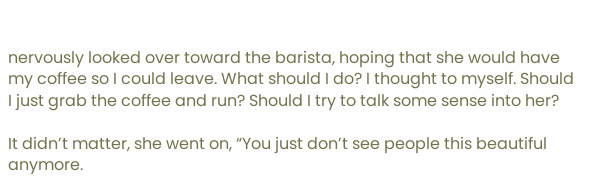nervously looked over toward the barista, hoping that she would have my coffee so I could leave. What should I do? I thought to myself. Should I just grab the coffee and run? Should I try to talk some sense into her?

It didn’t matter, she went on, “You just don’t see people this beautiful anymore.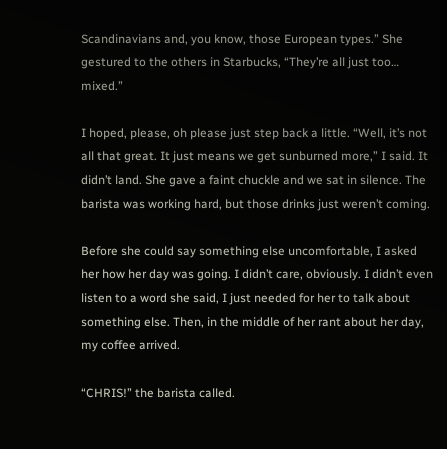Scandinavians and, you know, those European types.” She gestured to the others in Starbucks, “They’re all just too… mixed.”

I hoped, please, oh please just step back a little. “Well, it’s not all that great. It just means we get sunburned more,” I said. It didn’t land. She gave a faint chuckle and we sat in silence. The barista was working hard, but those drinks just weren’t coming.

Before she could say something else uncomfortable, I asked her how her day was going. I didn’t care, obviously. I didn’t even listen to a word she said, I just needed for her to talk about something else. Then, in the middle of her rant about her day, my coffee arrived.

“CHRIS!” the barista called.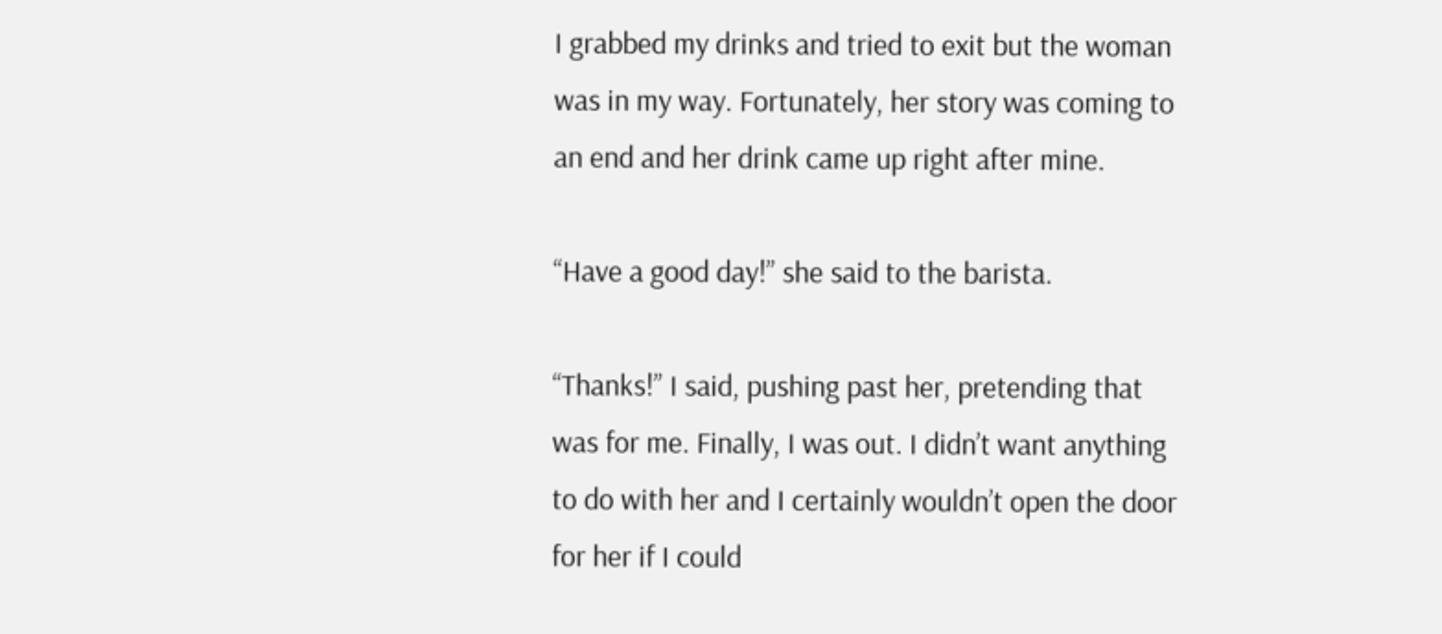I grabbed my drinks and tried to exit but the woman was in my way. Fortunately, her story was coming to an end and her drink came up right after mine.

“Have a good day!” she said to the barista.

“Thanks!” I said, pushing past her, pretending that was for me. Finally, I was out. I didn’t want anything to do with her and I certainly wouldn’t open the door for her if I could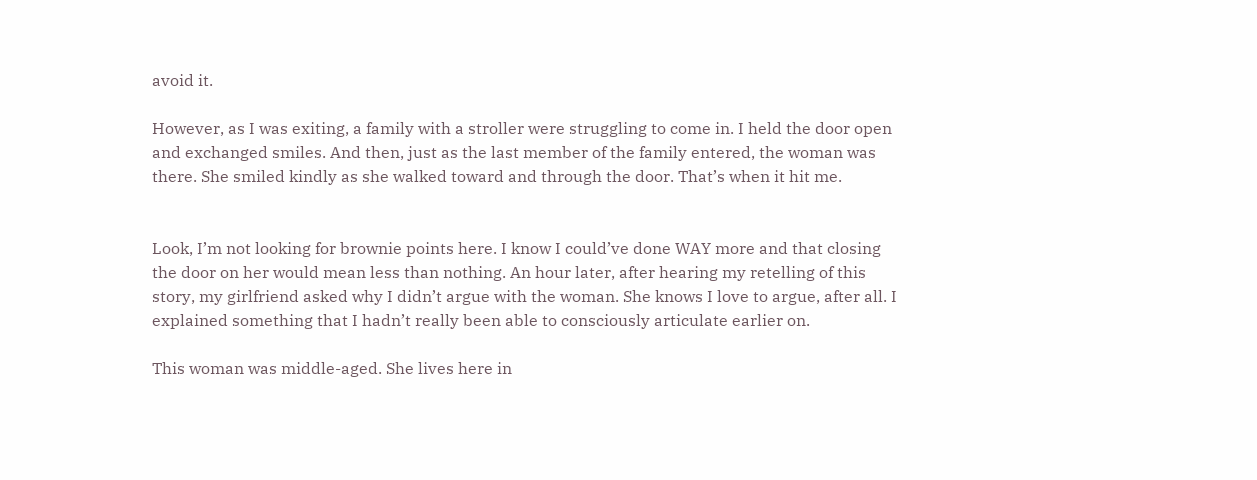avoid it.

However, as I was exiting, a family with a stroller were struggling to come in. I held the door open and exchanged smiles. And then, just as the last member of the family entered, the woman was there. She smiled kindly as she walked toward and through the door. That’s when it hit me.


Look, I’m not looking for brownie points here. I know I could’ve done WAY more and that closing the door on her would mean less than nothing. An hour later, after hearing my retelling of this story, my girlfriend asked why I didn’t argue with the woman. She knows I love to argue, after all. I explained something that I hadn’t really been able to consciously articulate earlier on.

This woman was middle-aged. She lives here in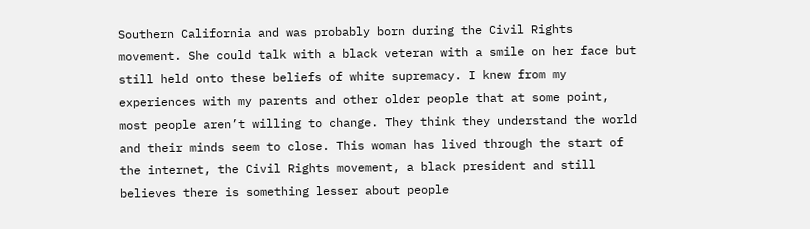Southern California and was probably born during the Civil Rights movement. She could talk with a black veteran with a smile on her face but still held onto these beliefs of white supremacy. I knew from my experiences with my parents and other older people that at some point, most people aren’t willing to change. They think they understand the world and their minds seem to close. This woman has lived through the start of the internet, the Civil Rights movement, a black president and still believes there is something lesser about people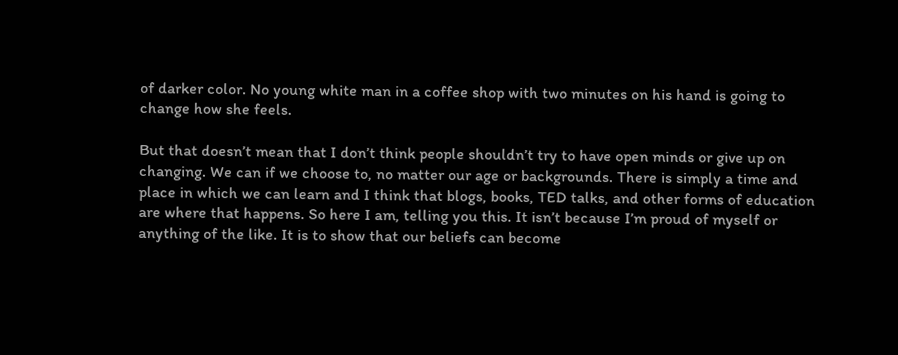of darker color. No young white man in a coffee shop with two minutes on his hand is going to change how she feels.

But that doesn’t mean that I don’t think people shouldn’t try to have open minds or give up on changing. We can if we choose to, no matter our age or backgrounds. There is simply a time and place in which we can learn and I think that blogs, books, TED talks, and other forms of education are where that happens. So here I am, telling you this. It isn’t because I’m proud of myself or anything of the like. It is to show that our beliefs can become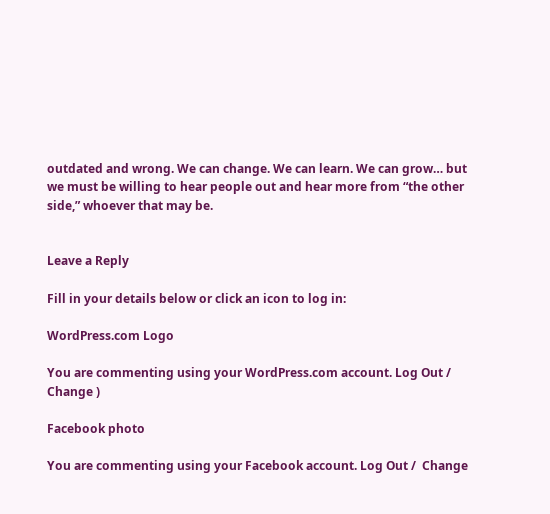outdated and wrong. We can change. We can learn. We can grow… but we must be willing to hear people out and hear more from “the other side,” whoever that may be.


Leave a Reply

Fill in your details below or click an icon to log in:

WordPress.com Logo

You are commenting using your WordPress.com account. Log Out /  Change )

Facebook photo

You are commenting using your Facebook account. Log Out /  Change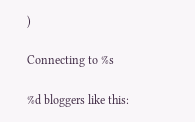)

Connecting to %s

%d bloggers like this: